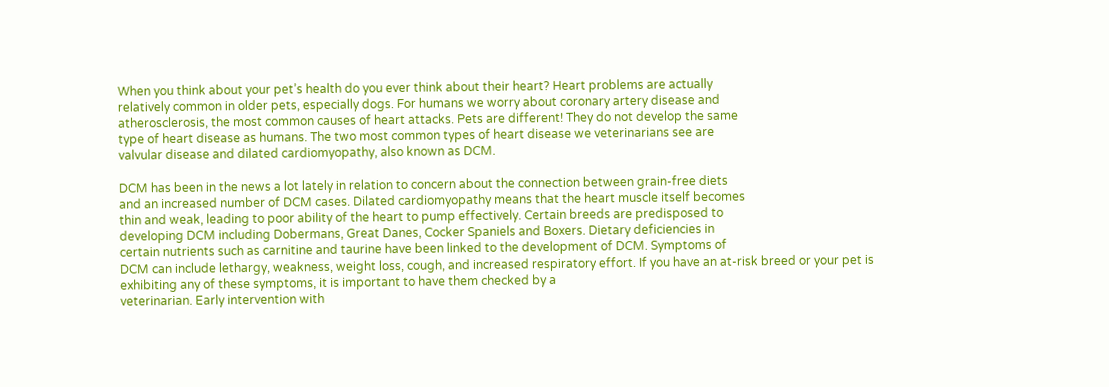When you think about your pet’s health do you ever think about their heart? Heart problems are actually
relatively common in older pets, especially dogs. For humans we worry about coronary artery disease and
atherosclerosis, the most common causes of heart attacks. Pets are different! They do not develop the same
type of heart disease as humans. The two most common types of heart disease we veterinarians see are
valvular disease and dilated cardiomyopathy, also known as DCM.

DCM has been in the news a lot lately in relation to concern about the connection between grain-free diets
and an increased number of DCM cases. Dilated cardiomyopathy means that the heart muscle itself becomes
thin and weak, leading to poor ability of the heart to pump effectively. Certain breeds are predisposed to
developing DCM including Dobermans, Great Danes, Cocker Spaniels and Boxers. Dietary deficiencies in
certain nutrients such as carnitine and taurine have been linked to the development of DCM. Symptoms of
DCM can include lethargy, weakness, weight loss, cough, and increased respiratory effort. If you have an at-risk breed or your pet is exhibiting any of these symptoms, it is important to have them checked by a
veterinarian. Early intervention with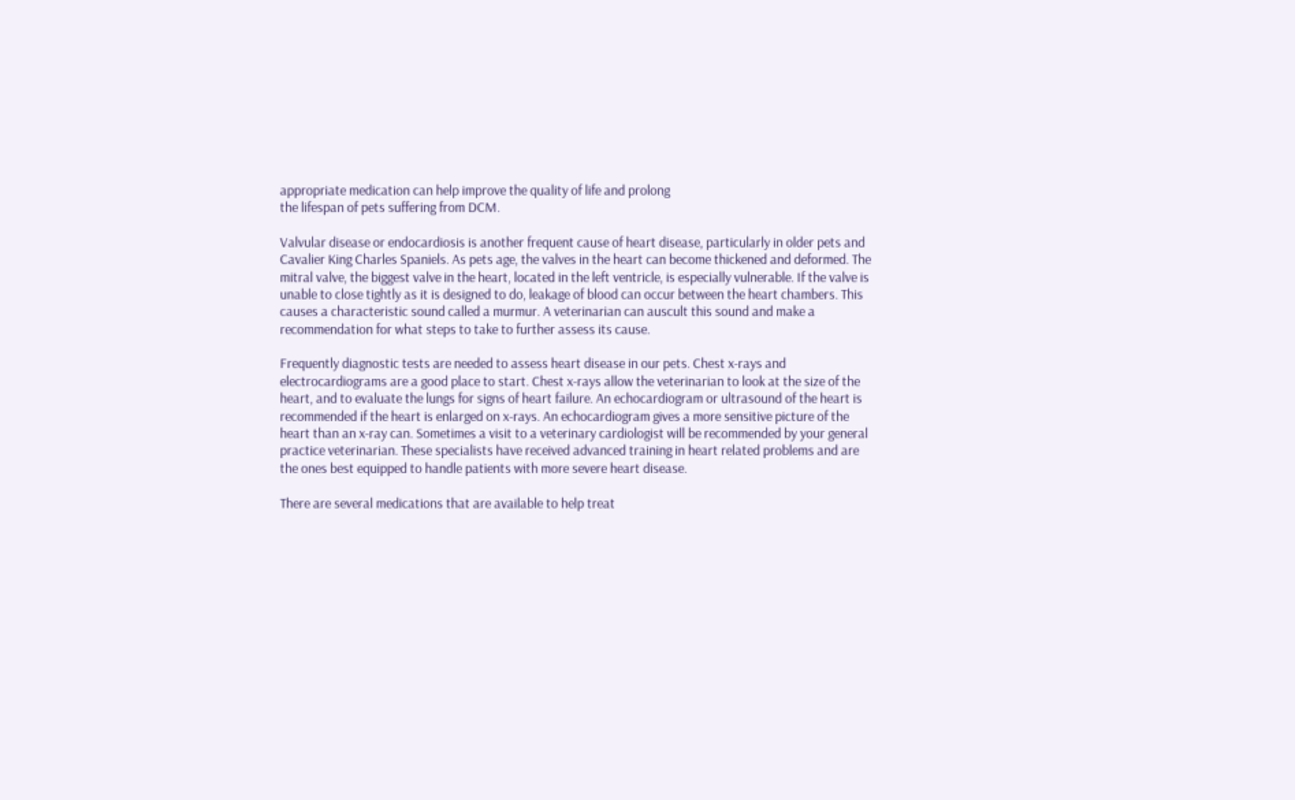appropriate medication can help improve the quality of life and prolong
the lifespan of pets suffering from DCM.

Valvular disease or endocardiosis is another frequent cause of heart disease, particularly in older pets and
Cavalier King Charles Spaniels. As pets age, the valves in the heart can become thickened and deformed. The
mitral valve, the biggest valve in the heart, located in the left ventricle, is especially vulnerable. If the valve is
unable to close tightly as it is designed to do, leakage of blood can occur between the heart chambers. This
causes a characteristic sound called a murmur. A veterinarian can auscult this sound and make a
recommendation for what steps to take to further assess its cause.

Frequently diagnostic tests are needed to assess heart disease in our pets. Chest x-rays and
electrocardiograms are a good place to start. Chest x-rays allow the veterinarian to look at the size of the
heart, and to evaluate the lungs for signs of heart failure. An echocardiogram or ultrasound of the heart is
recommended if the heart is enlarged on x-rays. An echocardiogram gives a more sensitive picture of the
heart than an x-ray can. Sometimes a visit to a veterinary cardiologist will be recommended by your general
practice veterinarian. These specialists have received advanced training in heart related problems and are
the ones best equipped to handle patients with more severe heart disease.

There are several medications that are available to help treat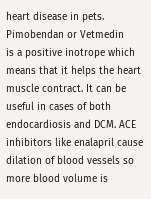heart disease in pets. Pimobendan or Vetmedin
is a positive inotrope which means that it helps the heart muscle contract. It can be useful in cases of both
endocardiosis and DCM. ACE inhibitors like enalapril cause dilation of blood vessels so more blood volume is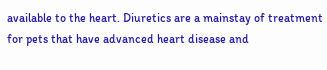available to the heart. Diuretics are a mainstay of treatment for pets that have advanced heart disease and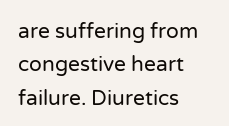are suffering from congestive heart failure. Diuretics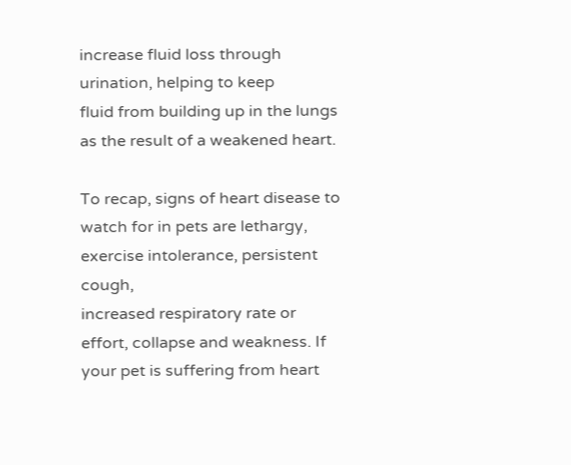increase fluid loss through urination, helping to keep
fluid from building up in the lungs as the result of a weakened heart.

To recap, signs of heart disease to watch for in pets are lethargy, exercise intolerance, persistent cough,
increased respiratory rate or effort, collapse and weakness. If your pet is suffering from heart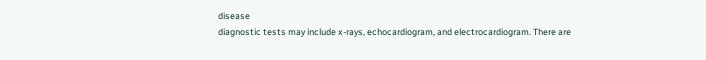disease
diagnostic tests may include x-rays, echocardiogram, and electrocardiogram. There are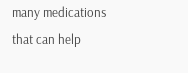many medications
that can help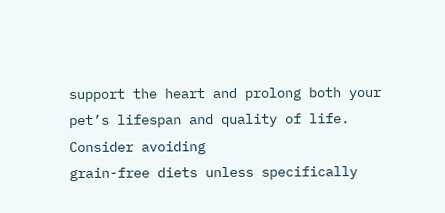support the heart and prolong both your pet’s lifespan and quality of life. Consider avoiding
grain-free diets unless specifically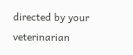directed by your veterinarian